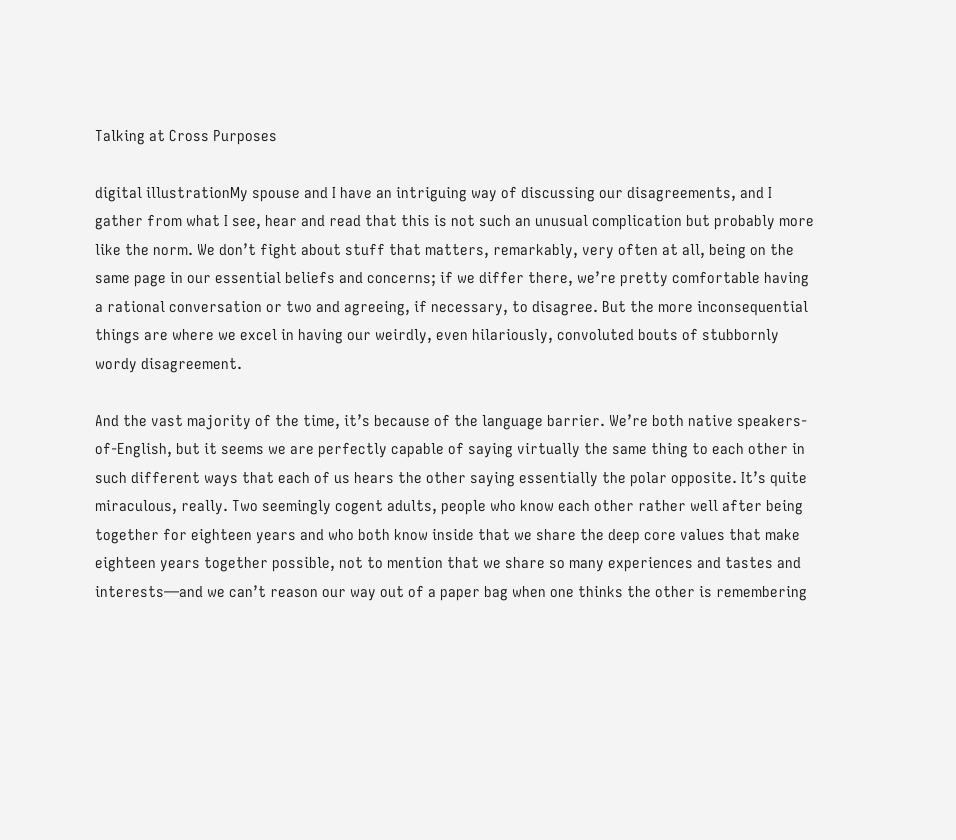Talking at Cross Purposes

digital illustrationMy spouse and I have an intriguing way of discussing our disagreements, and I gather from what I see, hear and read that this is not such an unusual complication but probably more like the norm. We don’t fight about stuff that matters, remarkably, very often at all, being on the same page in our essential beliefs and concerns; if we differ there, we’re pretty comfortable having a rational conversation or two and agreeing, if necessary, to disagree. But the more inconsequential things are where we excel in having our weirdly, even hilariously, convoluted bouts of stubbornly wordy disagreement.

And the vast majority of the time, it’s because of the language barrier. We’re both native speakers-of-English, but it seems we are perfectly capable of saying virtually the same thing to each other in such different ways that each of us hears the other saying essentially the polar opposite. It’s quite miraculous, really. Two seemingly cogent adults, people who know each other rather well after being together for eighteen years and who both know inside that we share the deep core values that make eighteen years together possible, not to mention that we share so many experiences and tastes and interests—and we can’t reason our way out of a paper bag when one thinks the other is remembering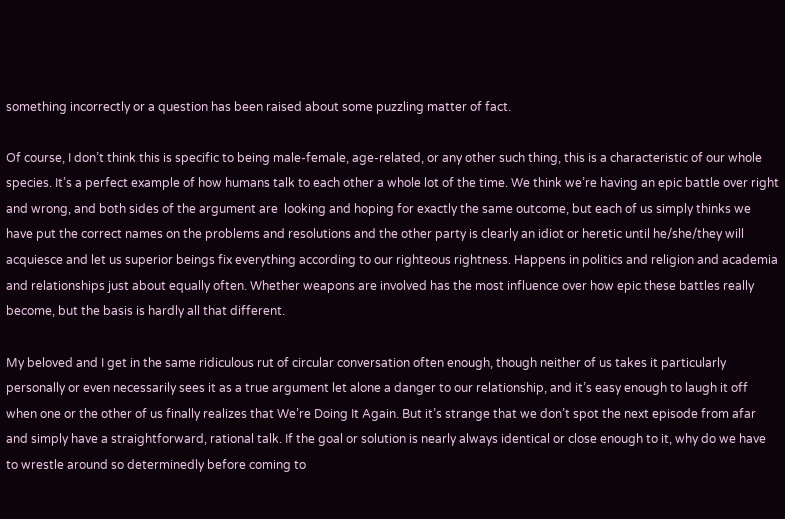something incorrectly or a question has been raised about some puzzling matter of fact.

Of course, I don’t think this is specific to being male-female, age-related, or any other such thing, this is a characteristic of our whole species. It’s a perfect example of how humans talk to each other a whole lot of the time. We think we’re having an epic battle over right and wrong, and both sides of the argument are  looking and hoping for exactly the same outcome, but each of us simply thinks we have put the correct names on the problems and resolutions and the other party is clearly an idiot or heretic until he/she/they will acquiesce and let us superior beings fix everything according to our righteous rightness. Happens in politics and religion and academia and relationships just about equally often. Whether weapons are involved has the most influence over how epic these battles really become, but the basis is hardly all that different.

My beloved and I get in the same ridiculous rut of circular conversation often enough, though neither of us takes it particularly personally or even necessarily sees it as a true argument let alone a danger to our relationship, and it’s easy enough to laugh it off when one or the other of us finally realizes that We’re Doing It Again. But it’s strange that we don’t spot the next episode from afar and simply have a straightforward, rational talk. If the goal or solution is nearly always identical or close enough to it, why do we have to wrestle around so determinedly before coming to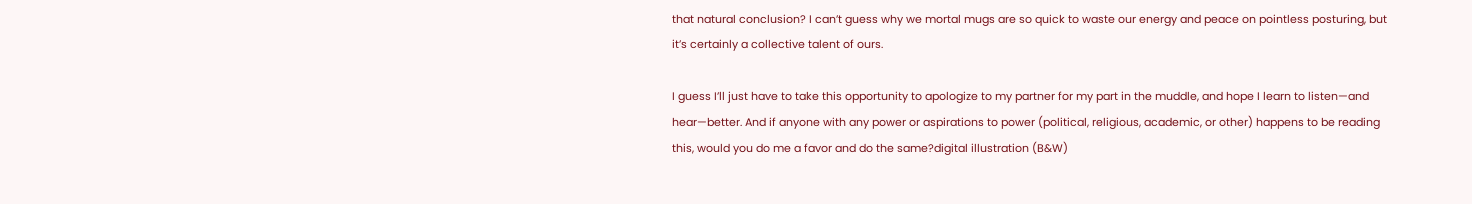that natural conclusion? I can’t guess why we mortal mugs are so quick to waste our energy and peace on pointless posturing, but it’s certainly a collective talent of ours.

I guess I’ll just have to take this opportunity to apologize to my partner for my part in the muddle, and hope I learn to listen—and hear—better. And if anyone with any power or aspirations to power (political, religious, academic, or other) happens to be reading this, would you do me a favor and do the same?digital illustration (B&W)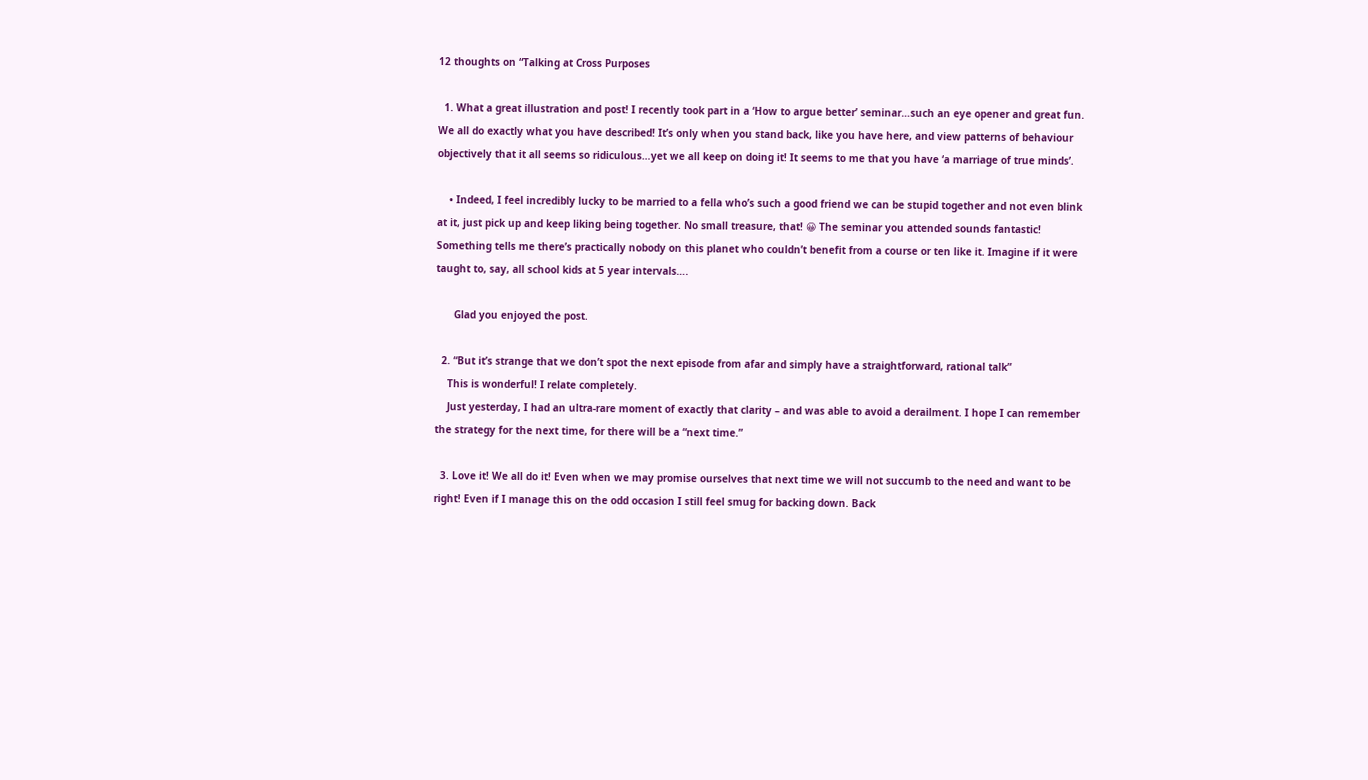12 thoughts on “Talking at Cross Purposes

  1. What a great illustration and post! I recently took part in a ‘How to argue better’ seminar…such an eye opener and great fun. We all do exactly what you have described! It’s only when you stand back, like you have here, and view patterns of behaviour objectively that it all seems so ridiculous…yet we all keep on doing it! It seems to me that you have ‘a marriage of true minds’.

    • Indeed, I feel incredibly lucky to be married to a fella who’s such a good friend we can be stupid together and not even blink at it, just pick up and keep liking being together. No small treasure, that! 😀 The seminar you attended sounds fantastic! Something tells me there’s practically nobody on this planet who couldn’t benefit from a course or ten like it. Imagine if it were taught to, say, all school kids at 5 year intervals….

      Glad you enjoyed the post.

  2. “But it’s strange that we don’t spot the next episode from afar and simply have a straightforward, rational talk”
    This is wonderful! I relate completely.
    Just yesterday, I had an ultra-rare moment of exactly that clarity – and was able to avoid a derailment. I hope I can remember the strategy for the next time, for there will be a “next time.”

  3. Love it! We all do it! Even when we may promise ourselves that next time we will not succumb to the need and want to be right! Even if I manage this on the odd occasion I still feel smug for backing down. Back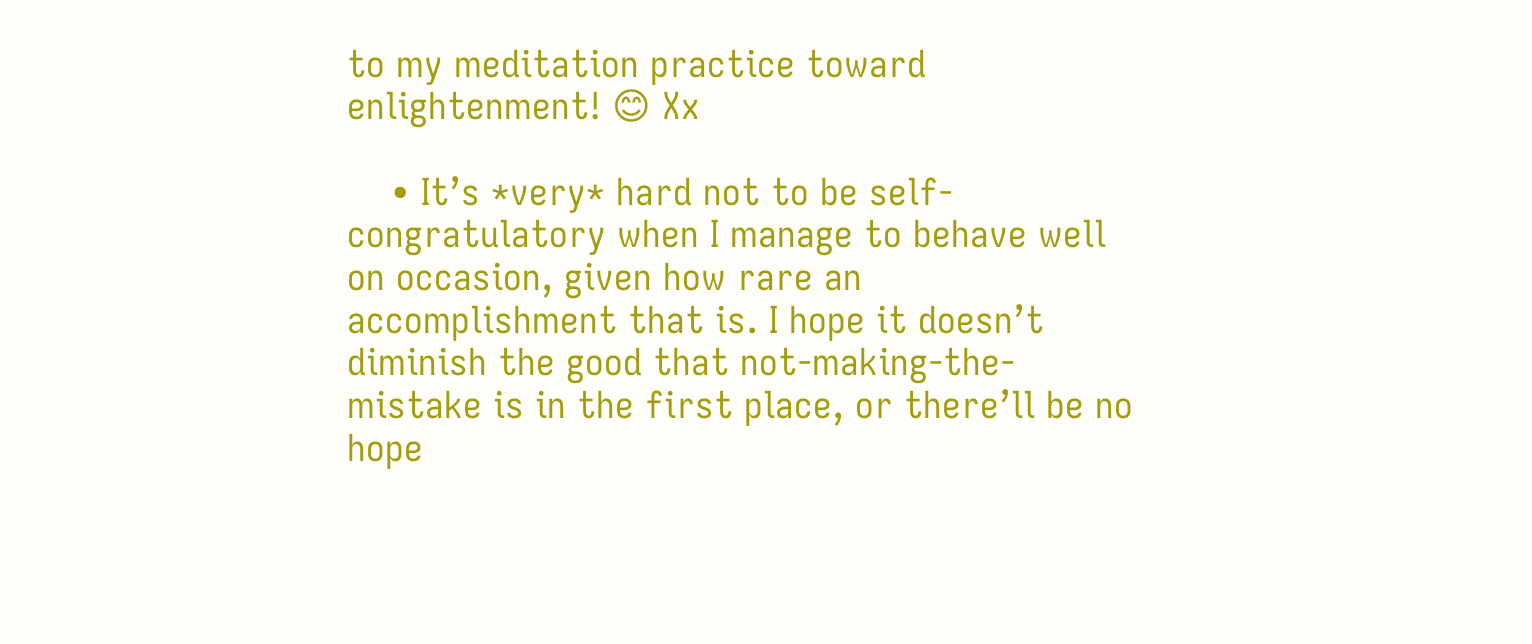to my meditation practice toward enlightenment! 😊 Xx

    • It’s *very* hard not to be self-congratulatory when I manage to behave well on occasion, given how rare an accomplishment that is. I hope it doesn’t diminish the good that not-making-the-mistake is in the first place, or there’ll be no hope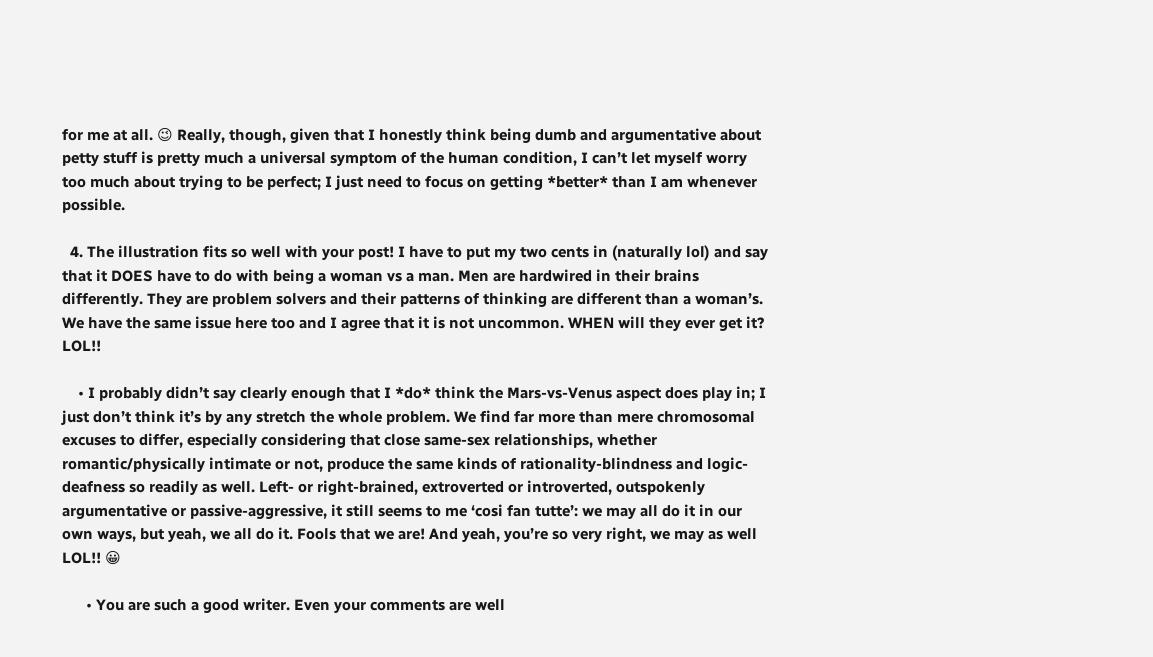for me at all. 😉 Really, though, given that I honestly think being dumb and argumentative about petty stuff is pretty much a universal symptom of the human condition, I can’t let myself worry too much about trying to be perfect; I just need to focus on getting *better* than I am whenever possible.

  4. The illustration fits so well with your post! I have to put my two cents in (naturally lol) and say that it DOES have to do with being a woman vs a man. Men are hardwired in their brains differently. They are problem solvers and their patterns of thinking are different than a woman’s. We have the same issue here too and I agree that it is not uncommon. WHEN will they ever get it? LOL!!

    • I probably didn’t say clearly enough that I *do* think the Mars-vs-Venus aspect does play in; I just don’t think it’s by any stretch the whole problem. We find far more than mere chromosomal excuses to differ, especially considering that close same-sex relationships, whether romantic/physically intimate or not, produce the same kinds of rationality-blindness and logic-deafness so readily as well. Left- or right-brained, extroverted or introverted, outspokenly argumentative or passive-aggressive, it still seems to me ‘cosi fan tutte’: we may all do it in our own ways, but yeah, we all do it. Fools that we are! And yeah, you’re so very right, we may as well LOL!! 😀

      • You are such a good writer. Even your comments are well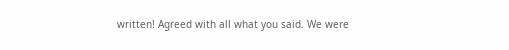written! Agreed with all what you said. We were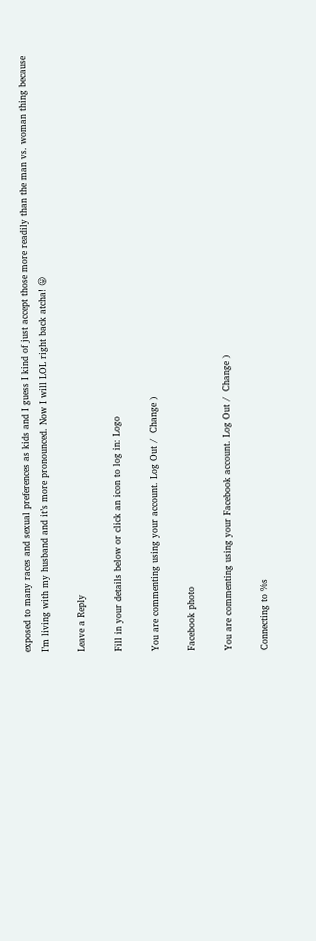exposed to many races and sexual preferences as kids and I guess I kind of just accept those more readily than the man vs. woman thing because I’m living with my husband and it’s more pronounced. Now I will LOL right back atcha! 😛

Leave a Reply

Fill in your details below or click an icon to log in: Logo

You are commenting using your account. Log Out /  Change )

Facebook photo

You are commenting using your Facebook account. Log Out /  Change )

Connecting to %s